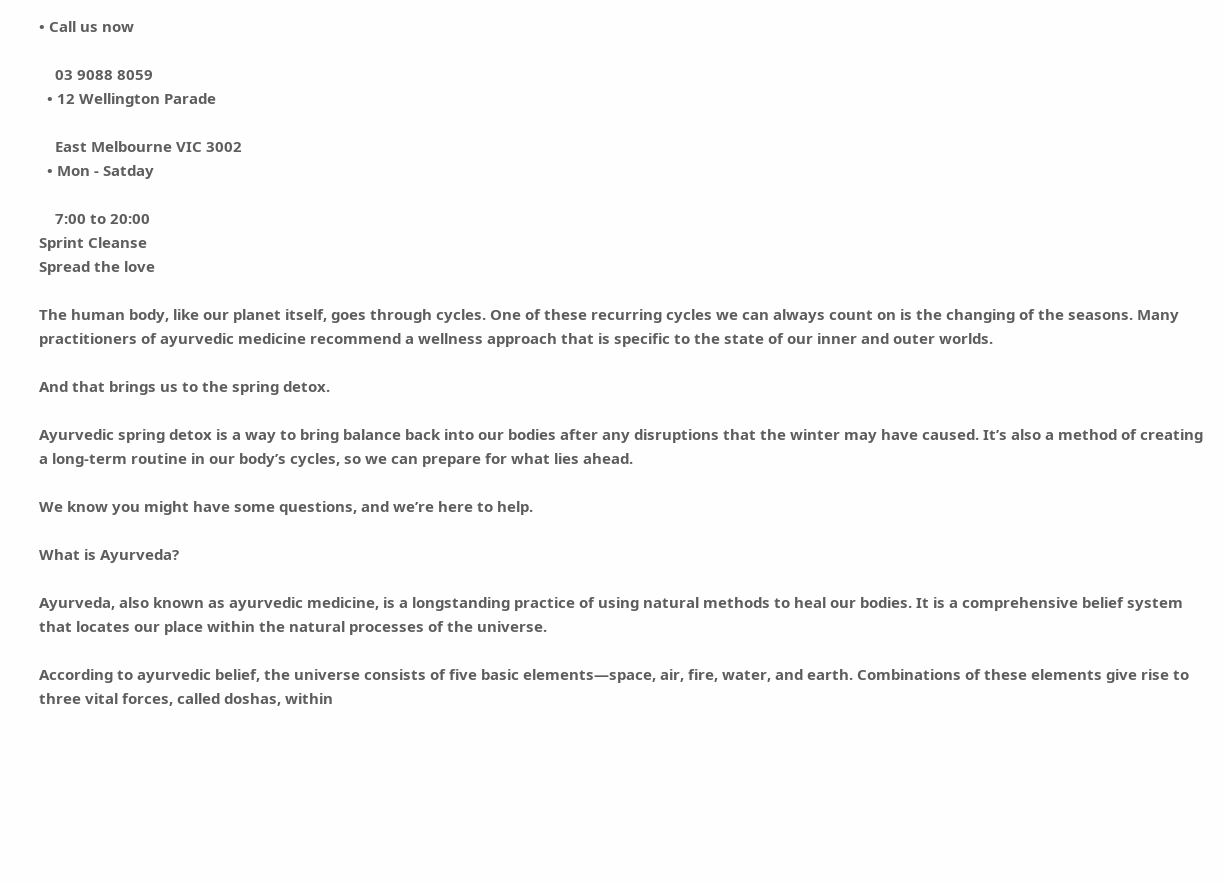• Call us now

    03 9088 8059
  • 12 Wellington Parade

    East Melbourne VIC 3002
  • Mon - Satday

    7:00 to 20:00
Sprint Cleanse
Spread the love

The human body, like our planet itself, goes through cycles. One of these recurring cycles we can always count on is the changing of the seasons. Many practitioners of ayurvedic medicine recommend a wellness approach that is specific to the state of our inner and outer worlds.

And that brings us to the spring detox.

Ayurvedic spring detox is a way to bring balance back into our bodies after any disruptions that the winter may have caused. It’s also a method of creating a long-term routine in our body’s cycles, so we can prepare for what lies ahead.

We know you might have some questions, and we’re here to help.

What is Ayurveda?

Ayurveda, also known as ayurvedic medicine, is a longstanding practice of using natural methods to heal our bodies. It is a comprehensive belief system that locates our place within the natural processes of the universe.

According to ayurvedic belief, the universe consists of five basic elements—space, air, fire, water, and earth. Combinations of these elements give rise to three vital forces, called doshas, within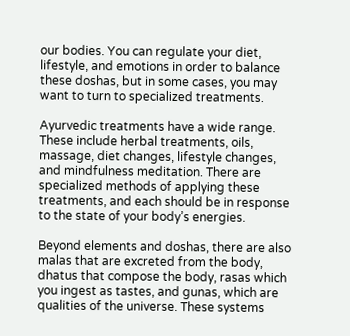our bodies. You can regulate your diet, lifestyle, and emotions in order to balance these doshas, but in some cases, you may want to turn to specialized treatments.

Ayurvedic treatments have a wide range. These include herbal treatments, oils, massage, diet changes, lifestyle changes, and mindfulness meditation. There are specialized methods of applying these treatments, and each should be in response to the state of your body’s energies.

Beyond elements and doshas, there are also malas that are excreted from the body, dhatus that compose the body, rasas which you ingest as tastes, and gunas, which are qualities of the universe. These systems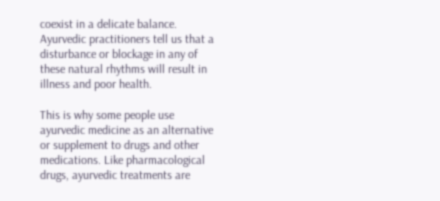coexist in a delicate balance. Ayurvedic practitioners tell us that a disturbance or blockage in any of these natural rhythms will result in illness and poor health.

This is why some people use ayurvedic medicine as an alternative or supplement to drugs and other medications. Like pharmacological drugs, ayurvedic treatments are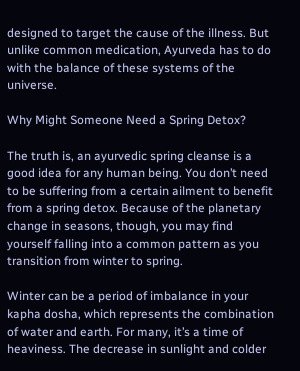designed to target the cause of the illness. But unlike common medication, Ayurveda has to do with the balance of these systems of the universe.

Why Might Someone Need a Spring Detox?

The truth is, an ayurvedic spring cleanse is a good idea for any human being. You don’t need to be suffering from a certain ailment to benefit from a spring detox. Because of the planetary change in seasons, though, you may find yourself falling into a common pattern as you transition from winter to spring.

Winter can be a period of imbalance in your kapha dosha, which represents the combination of water and earth. For many, it’s a time of heaviness. The decrease in sunlight and colder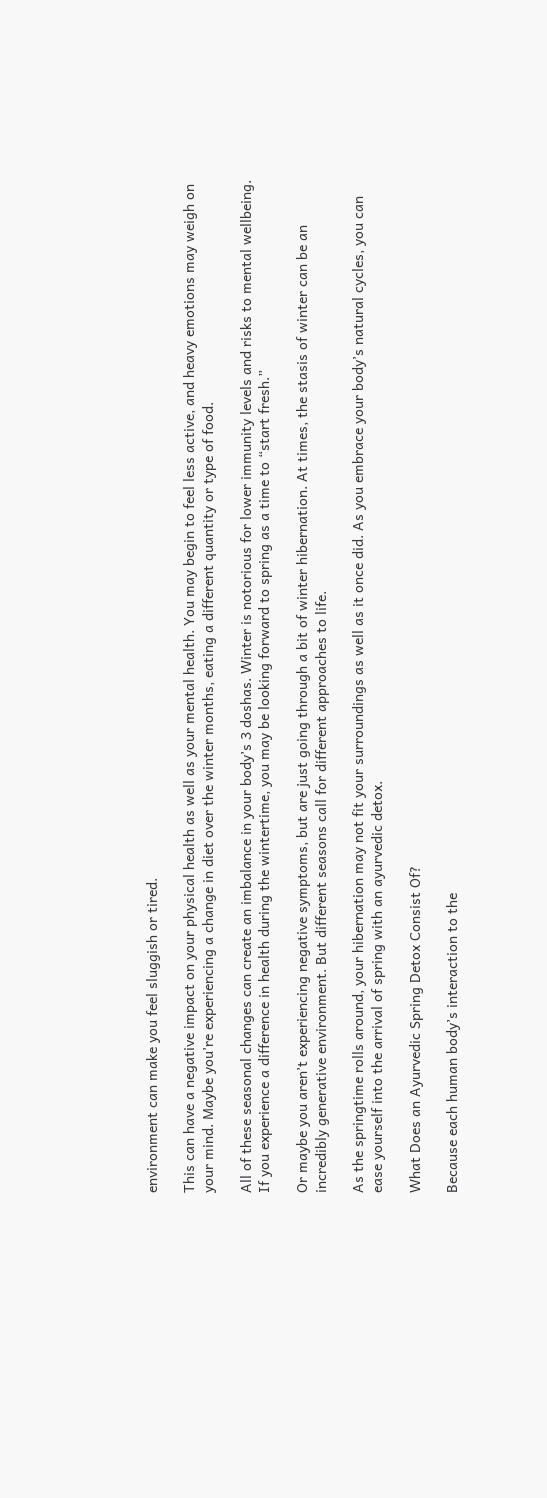environment can make you feel sluggish or tired.

This can have a negative impact on your physical health as well as your mental health. You may begin to feel less active, and heavy emotions may weigh on your mind. Maybe you’re experiencing a change in diet over the winter months, eating a different quantity or type of food.

All of these seasonal changes can create an imbalance in your body’s 3 doshas. Winter is notorious for lower immunity levels and risks to mental wellbeing. If you experience a difference in health during the wintertime, you may be looking forward to spring as a time to “start fresh.”

Or maybe you aren’t experiencing negative symptoms, but are just going through a bit of winter hibernation. At times, the stasis of winter can be an incredibly generative environment. But different seasons call for different approaches to life.

As the springtime rolls around, your hibernation may not fit your surroundings as well as it once did. As you embrace your body’s natural cycles, you can ease yourself into the arrival of spring with an ayurvedic detox.

What Does an Ayurvedic Spring Detox Consist Of?

Because each human body’s interaction to the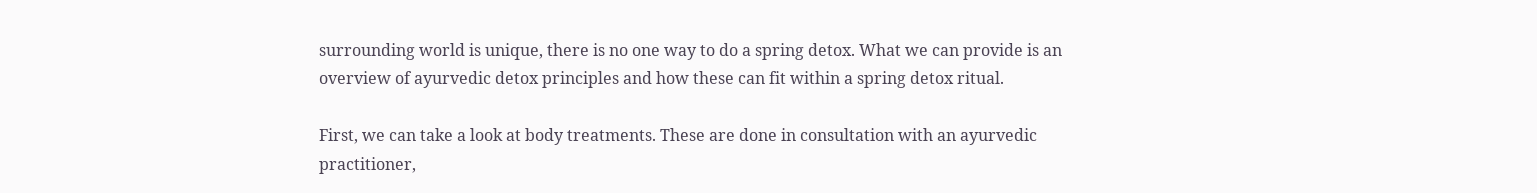surrounding world is unique, there is no one way to do a spring detox. What we can provide is an overview of ayurvedic detox principles and how these can fit within a spring detox ritual.

First, we can take a look at body treatments. These are done in consultation with an ayurvedic practitioner,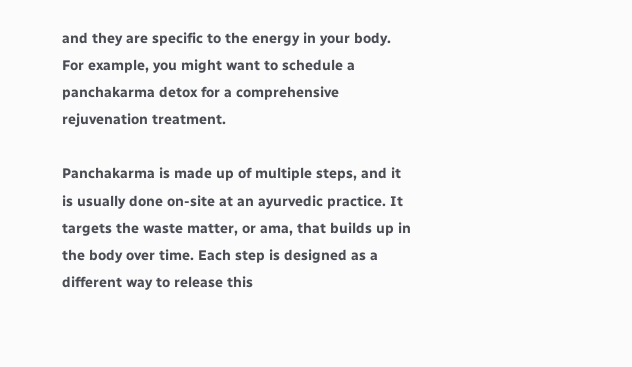and they are specific to the energy in your body. For example, you might want to schedule a panchakarma detox for a comprehensive rejuvenation treatment.

Panchakarma is made up of multiple steps, and it is usually done on-site at an ayurvedic practice. It targets the waste matter, or ama, that builds up in the body over time. Each step is designed as a different way to release this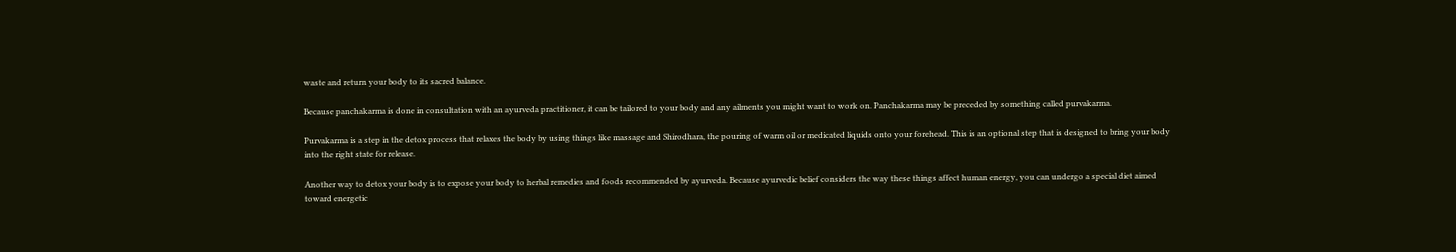waste and return your body to its sacred balance.

Because panchakarma is done in consultation with an ayurveda practitioner, it can be tailored to your body and any ailments you might want to work on. Panchakarma may be preceded by something called purvakarma.

Purvakarma is a step in the detox process that relaxes the body by using things like massage and Shirodhara, the pouring of warm oil or medicated liquids onto your forehead. This is an optional step that is designed to bring your body into the right state for release.

Another way to detox your body is to expose your body to herbal remedies and foods recommended by ayurveda. Because ayurvedic belief considers the way these things affect human energy, you can undergo a special diet aimed toward energetic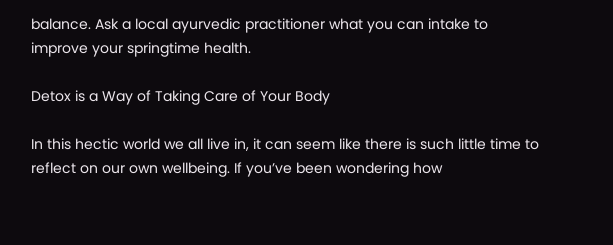balance. Ask a local ayurvedic practitioner what you can intake to improve your springtime health.

Detox is a Way of Taking Care of Your Body

In this hectic world we all live in, it can seem like there is such little time to reflect on our own wellbeing. If you’ve been wondering how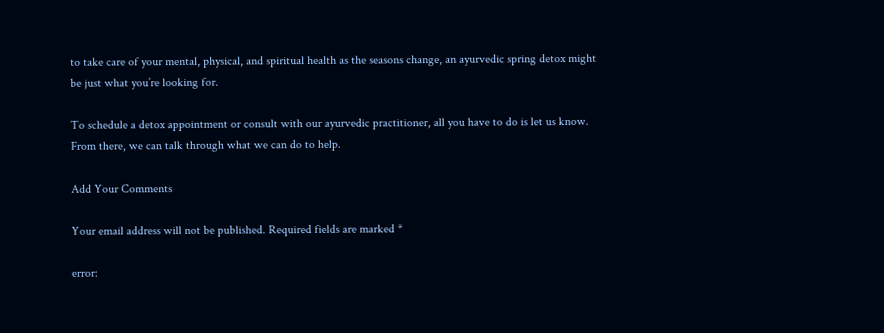to take care of your mental, physical, and spiritual health as the seasons change, an ayurvedic spring detox might be just what you’re looking for.

To schedule a detox appointment or consult with our ayurvedic practitioner, all you have to do is let us know. From there, we can talk through what we can do to help.

Add Your Comments

Your email address will not be published. Required fields are marked *

error: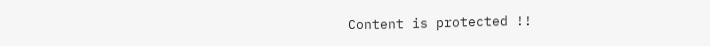Content is protected !!